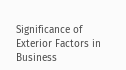Significance of Exterior Factors in Business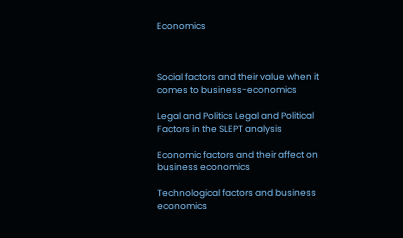Economics



Social factors and their value when it comes to business-economics

Legal and Politics Legal and Political Factors in the SLEPT analysis

Economic factors and their affect on business economics

Technological factors and business economics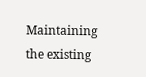Maintaining the existing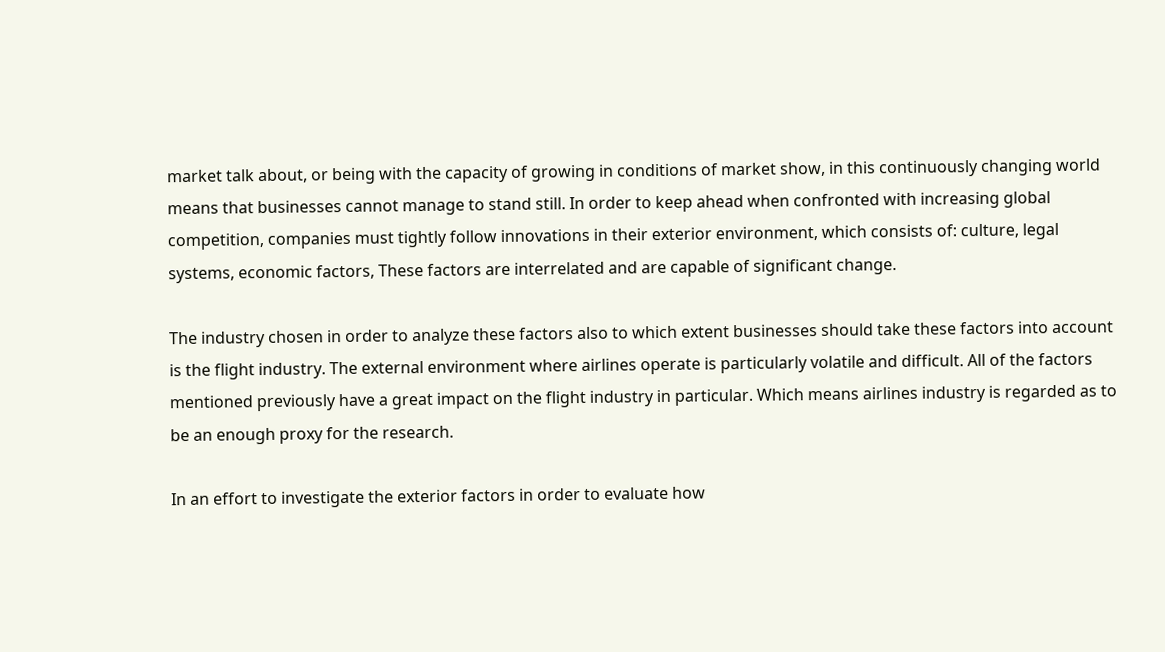market talk about, or being with the capacity of growing in conditions of market show, in this continuously changing world means that businesses cannot manage to stand still. In order to keep ahead when confronted with increasing global competition, companies must tightly follow innovations in their exterior environment, which consists of: culture, legal systems, economic factors, These factors are interrelated and are capable of significant change.

The industry chosen in order to analyze these factors also to which extent businesses should take these factors into account is the flight industry. The external environment where airlines operate is particularly volatile and difficult. All of the factors mentioned previously have a great impact on the flight industry in particular. Which means airlines industry is regarded as to be an enough proxy for the research.

In an effort to investigate the exterior factors in order to evaluate how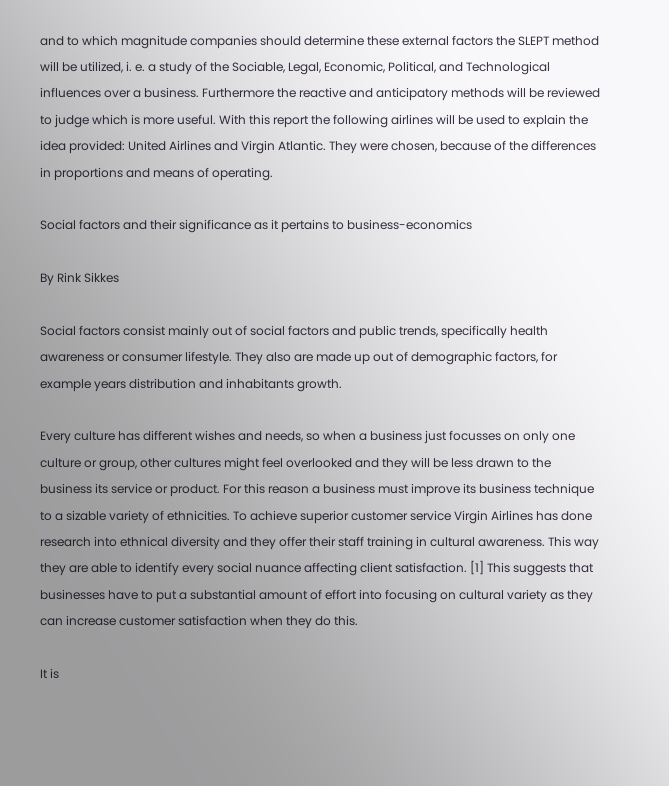and to which magnitude companies should determine these external factors the SLEPT method will be utilized, i. e. a study of the Sociable, Legal, Economic, Political, and Technological influences over a business. Furthermore the reactive and anticipatory methods will be reviewed to judge which is more useful. With this report the following airlines will be used to explain the idea provided: United Airlines and Virgin Atlantic. They were chosen, because of the differences in proportions and means of operating.

Social factors and their significance as it pertains to business-economics

By Rink Sikkes

Social factors consist mainly out of social factors and public trends, specifically health awareness or consumer lifestyle. They also are made up out of demographic factors, for example years distribution and inhabitants growth.

Every culture has different wishes and needs, so when a business just focusses on only one culture or group, other cultures might feel overlooked and they will be less drawn to the business its service or product. For this reason a business must improve its business technique to a sizable variety of ethnicities. To achieve superior customer service Virgin Airlines has done research into ethnical diversity and they offer their staff training in cultural awareness. This way they are able to identify every social nuance affecting client satisfaction. [1] This suggests that businesses have to put a substantial amount of effort into focusing on cultural variety as they can increase customer satisfaction when they do this.

It is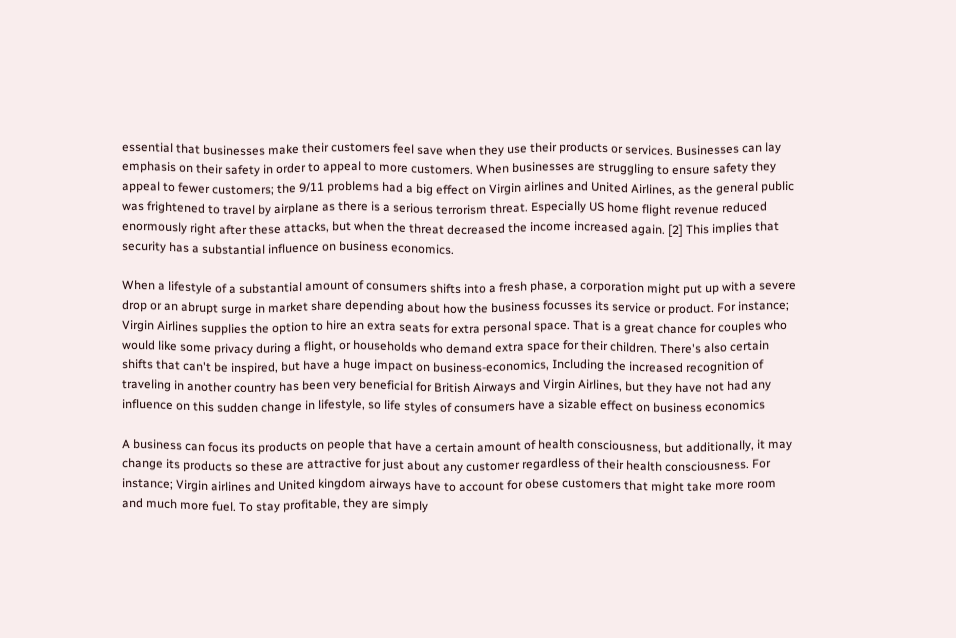essential that businesses make their customers feel save when they use their products or services. Businesses can lay emphasis on their safety in order to appeal to more customers. When businesses are struggling to ensure safety they appeal to fewer customers; the 9/11 problems had a big effect on Virgin airlines and United Airlines, as the general public was frightened to travel by airplane as there is a serious terrorism threat. Especially US home flight revenue reduced enormously right after these attacks, but when the threat decreased the income increased again. [2] This implies that security has a substantial influence on business economics.

When a lifestyle of a substantial amount of consumers shifts into a fresh phase, a corporation might put up with a severe drop or an abrupt surge in market share depending about how the business focusses its service or product. For instance; Virgin Airlines supplies the option to hire an extra seats for extra personal space. That is a great chance for couples who would like some privacy during a flight, or households who demand extra space for their children. There's also certain shifts that can't be inspired, but have a huge impact on business-economics, Including the increased recognition of traveling in another country has been very beneficial for British Airways and Virgin Airlines, but they have not had any influence on this sudden change in lifestyle, so life styles of consumers have a sizable effect on business economics

A business can focus its products on people that have a certain amount of health consciousness, but additionally, it may change its products so these are attractive for just about any customer regardless of their health consciousness. For instance; Virgin airlines and United kingdom airways have to account for obese customers that might take more room and much more fuel. To stay profitable, they are simply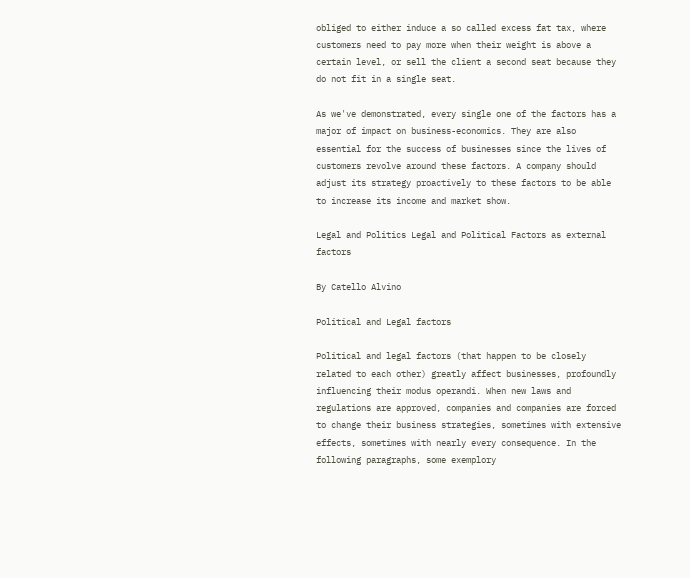obliged to either induce a so called excess fat tax, where customers need to pay more when their weight is above a certain level, or sell the client a second seat because they do not fit in a single seat.

As we've demonstrated, every single one of the factors has a major of impact on business-economics. They are also essential for the success of businesses since the lives of customers revolve around these factors. A company should adjust its strategy proactively to these factors to be able to increase its income and market show.

Legal and Politics Legal and Political Factors as external factors

By Catello Alvino

Political and Legal factors

Political and legal factors (that happen to be closely related to each other) greatly affect businesses, profoundly influencing their modus operandi. When new laws and regulations are approved, companies and companies are forced to change their business strategies, sometimes with extensive effects, sometimes with nearly every consequence. In the following paragraphs, some exemplory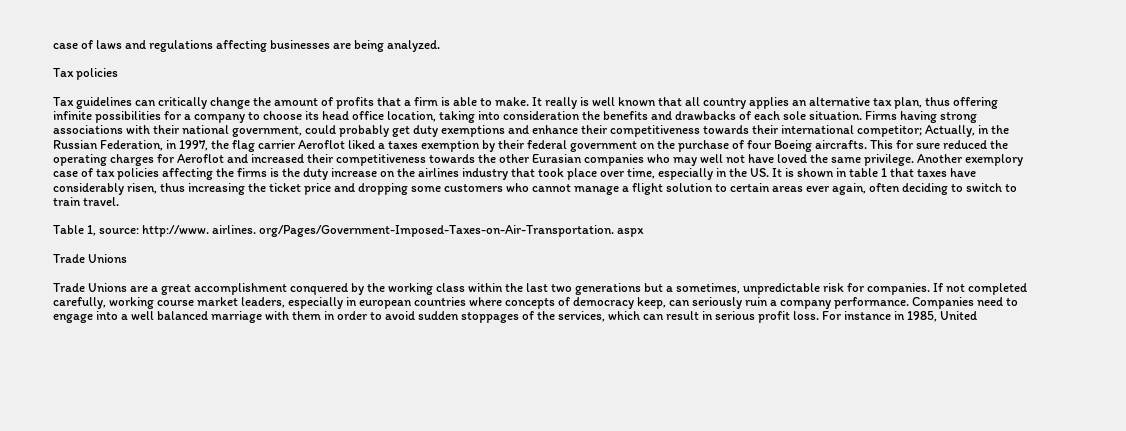case of laws and regulations affecting businesses are being analyzed.

Tax policies

Tax guidelines can critically change the amount of profits that a firm is able to make. It really is well known that all country applies an alternative tax plan, thus offering infinite possibilities for a company to choose its head office location, taking into consideration the benefits and drawbacks of each sole situation. Firms having strong associations with their national government, could probably get duty exemptions and enhance their competitiveness towards their international competitor; Actually, in the Russian Federation, in 1997, the flag carrier Aeroflot liked a taxes exemption by their federal government on the purchase of four Boeing aircrafts. This for sure reduced the operating charges for Aeroflot and increased their competitiveness towards the other Eurasian companies who may well not have loved the same privilege. Another exemplory case of tax policies affecting the firms is the duty increase on the airlines industry that took place over time, especially in the US. It is shown in table 1 that taxes have considerably risen, thus increasing the ticket price and dropping some customers who cannot manage a flight solution to certain areas ever again, often deciding to switch to train travel.

Table 1, source: http://www. airlines. org/Pages/Government-Imposed-Taxes-on-Air-Transportation. aspx

Trade Unions

Trade Unions are a great accomplishment conquered by the working class within the last two generations but a sometimes, unpredictable risk for companies. If not completed carefully, working course market leaders, especially in european countries where concepts of democracy keep, can seriously ruin a company performance. Companies need to engage into a well balanced marriage with them in order to avoid sudden stoppages of the services, which can result in serious profit loss. For instance in 1985, United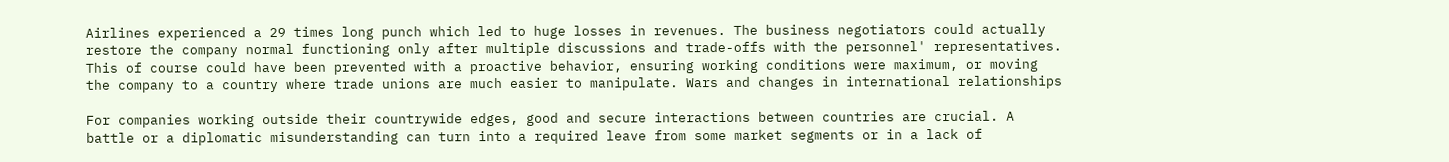Airlines experienced a 29 times long punch which led to huge losses in revenues. The business negotiators could actually restore the company normal functioning only after multiple discussions and trade-offs with the personnel' representatives. This of course could have been prevented with a proactive behavior, ensuring working conditions were maximum, or moving the company to a country where trade unions are much easier to manipulate. Wars and changes in international relationships

For companies working outside their countrywide edges, good and secure interactions between countries are crucial. A battle or a diplomatic misunderstanding can turn into a required leave from some market segments or in a lack of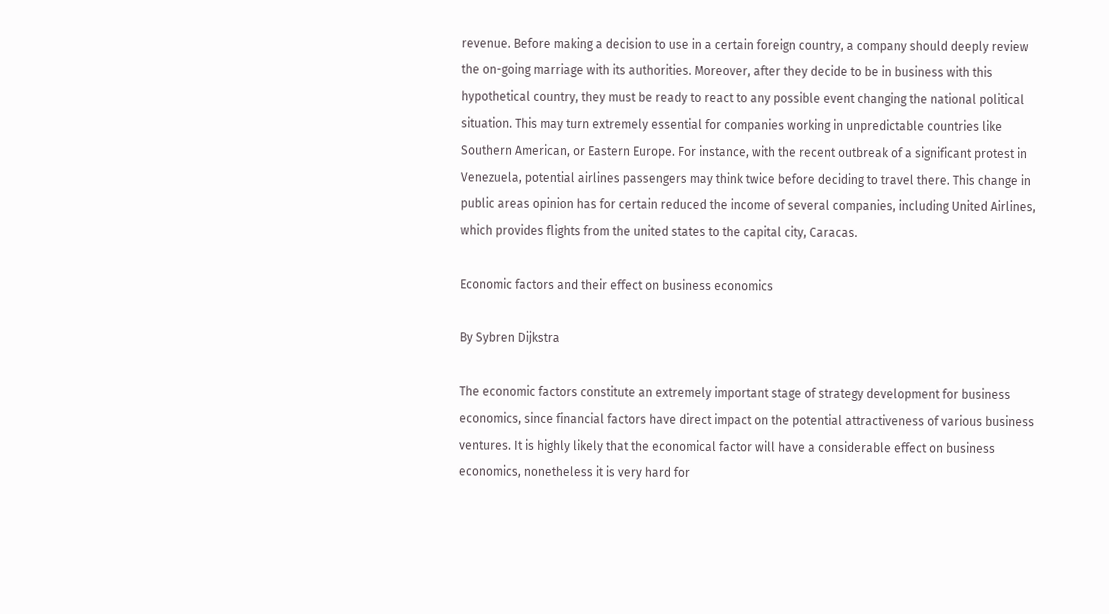revenue. Before making a decision to use in a certain foreign country, a company should deeply review the on-going marriage with its authorities. Moreover, after they decide to be in business with this hypothetical country, they must be ready to react to any possible event changing the national political situation. This may turn extremely essential for companies working in unpredictable countries like Southern American, or Eastern Europe. For instance, with the recent outbreak of a significant protest in Venezuela, potential airlines passengers may think twice before deciding to travel there. This change in public areas opinion has for certain reduced the income of several companies, including United Airlines, which provides flights from the united states to the capital city, Caracas.

Economic factors and their effect on business economics

By Sybren Dijkstra

The economic factors constitute an extremely important stage of strategy development for business economics, since financial factors have direct impact on the potential attractiveness of various business ventures. It is highly likely that the economical factor will have a considerable effect on business economics, nonetheless it is very hard for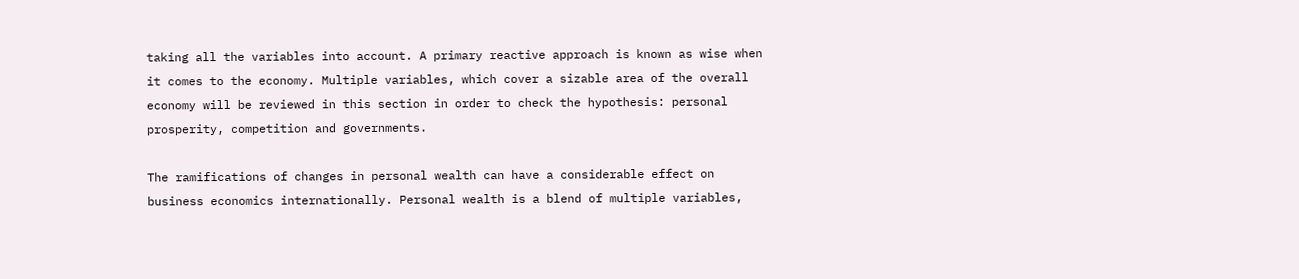taking all the variables into account. A primary reactive approach is known as wise when it comes to the economy. Multiple variables, which cover a sizable area of the overall economy will be reviewed in this section in order to check the hypothesis: personal prosperity, competition and governments.

The ramifications of changes in personal wealth can have a considerable effect on business economics internationally. Personal wealth is a blend of multiple variables,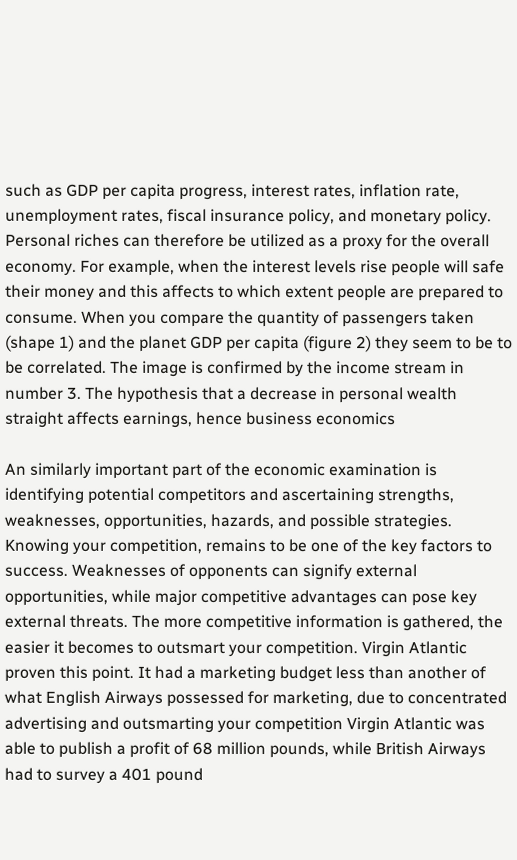such as GDP per capita progress, interest rates, inflation rate, unemployment rates, fiscal insurance policy, and monetary policy. Personal riches can therefore be utilized as a proxy for the overall economy. For example, when the interest levels rise people will safe their money and this affects to which extent people are prepared to consume. When you compare the quantity of passengers taken (shape 1) and the planet GDP per capita (figure 2) they seem to be to be correlated. The image is confirmed by the income stream in number 3. The hypothesis that a decrease in personal wealth straight affects earnings, hence business economics

An similarly important part of the economic examination is identifying potential competitors and ascertaining strengths, weaknesses, opportunities, hazards, and possible strategies. Knowing your competition, remains to be one of the key factors to success. Weaknesses of opponents can signify external opportunities, while major competitive advantages can pose key external threats. The more competitive information is gathered, the easier it becomes to outsmart your competition. Virgin Atlantic proven this point. It had a marketing budget less than another of what English Airways possessed for marketing, due to concentrated advertising and outsmarting your competition Virgin Atlantic was able to publish a profit of 68 million pounds, while British Airways had to survey a 401 pound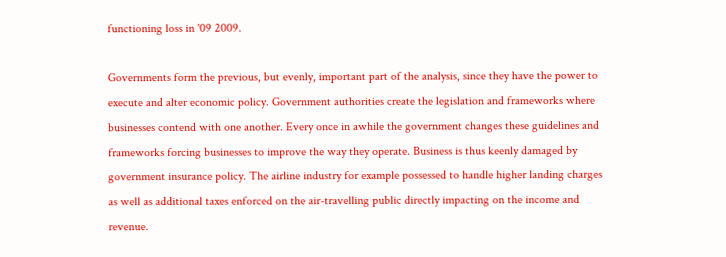functioning loss in '09 2009.

Governments form the previous, but evenly, important part of the analysis, since they have the power to execute and alter economic policy. Government authorities create the legislation and frameworks where businesses contend with one another. Every once in awhile the government changes these guidelines and frameworks forcing businesses to improve the way they operate. Business is thus keenly damaged by government insurance policy. The airline industry for example possessed to handle higher landing charges as well as additional taxes enforced on the air-travelling public directly impacting on the income and revenue.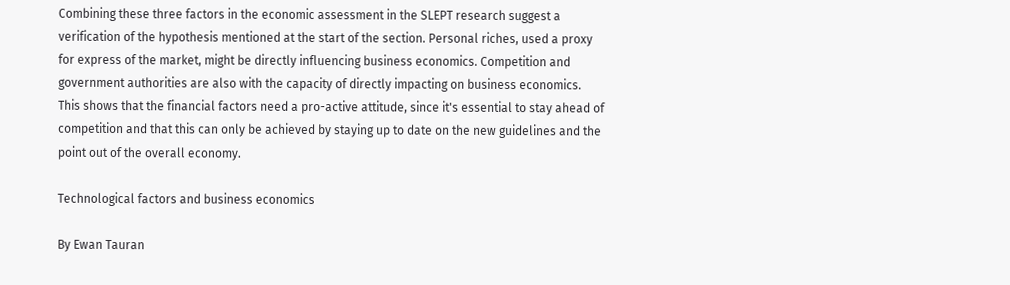Combining these three factors in the economic assessment in the SLEPT research suggest a verification of the hypothesis mentioned at the start of the section. Personal riches, used a proxy for express of the market, might be directly influencing business economics. Competition and government authorities are also with the capacity of directly impacting on business economics. This shows that the financial factors need a pro-active attitude, since it's essential to stay ahead of competition and that this can only be achieved by staying up to date on the new guidelines and the point out of the overall economy.

Technological factors and business economics

By Ewan Tauran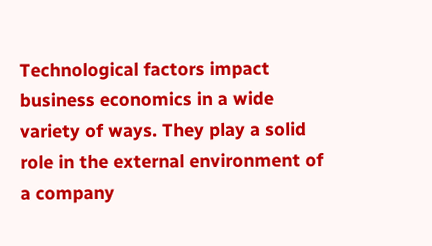Technological factors impact business economics in a wide variety of ways. They play a solid role in the external environment of a company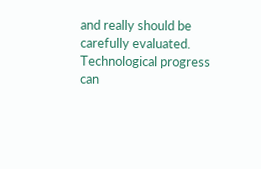and really should be carefully evaluated. Technological progress can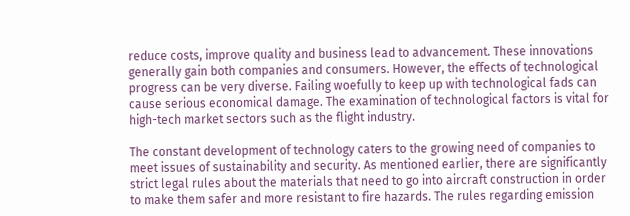reduce costs, improve quality and business lead to advancement. These innovations generally gain both companies and consumers. However, the effects of technological progress can be very diverse. Failing woefully to keep up with technological fads can cause serious economical damage. The examination of technological factors is vital for high-tech market sectors such as the flight industry.

The constant development of technology caters to the growing need of companies to meet issues of sustainability and security. As mentioned earlier, there are significantly strict legal rules about the materials that need to go into aircraft construction in order to make them safer and more resistant to fire hazards. The rules regarding emission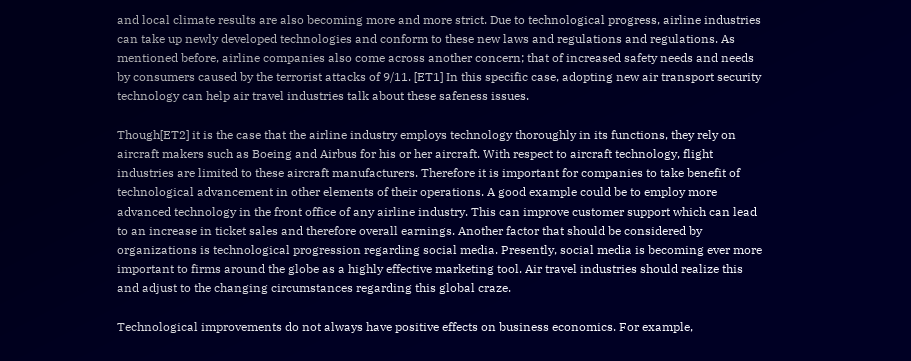and local climate results are also becoming more and more strict. Due to technological progress, airline industries can take up newly developed technologies and conform to these new laws and regulations and regulations. As mentioned before, airline companies also come across another concern; that of increased safety needs and needs by consumers caused by the terrorist attacks of 9/11. [ET1] In this specific case, adopting new air transport security technology can help air travel industries talk about these safeness issues.

Though[ET2] it is the case that the airline industry employs technology thoroughly in its functions, they rely on aircraft makers such as Boeing and Airbus for his or her aircraft. With respect to aircraft technology, flight industries are limited to these aircraft manufacturers. Therefore it is important for companies to take benefit of technological advancement in other elements of their operations. A good example could be to employ more advanced technology in the front office of any airline industry. This can improve customer support which can lead to an increase in ticket sales and therefore overall earnings. Another factor that should be considered by organizations is technological progression regarding social media. Presently, social media is becoming ever more important to firms around the globe as a highly effective marketing tool. Air travel industries should realize this and adjust to the changing circumstances regarding this global craze.

Technological improvements do not always have positive effects on business economics. For example,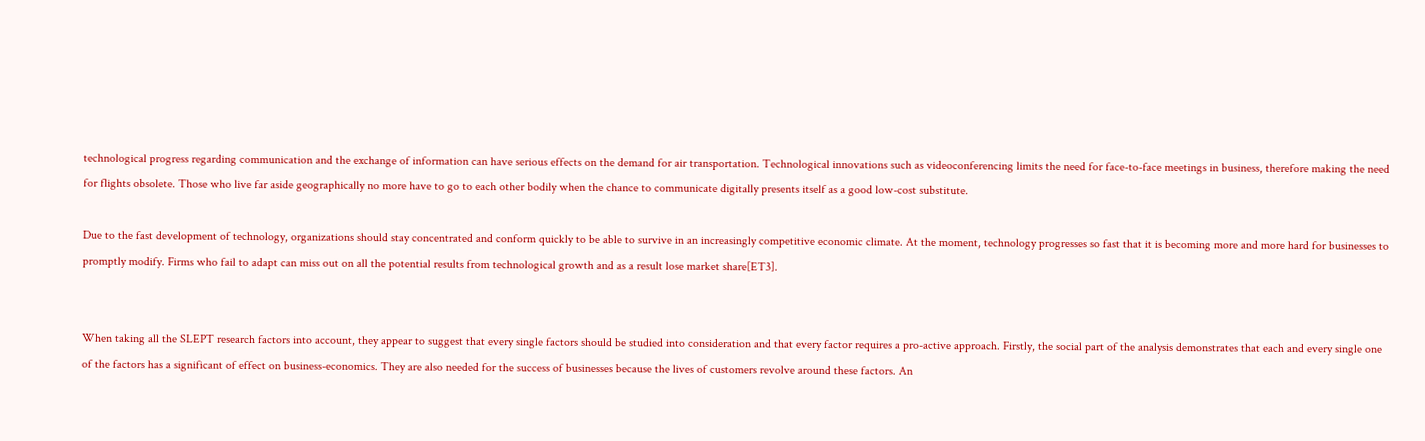technological progress regarding communication and the exchange of information can have serious effects on the demand for air transportation. Technological innovations such as videoconferencing limits the need for face-to-face meetings in business, therefore making the need for flights obsolete. Those who live far aside geographically no more have to go to each other bodily when the chance to communicate digitally presents itself as a good low-cost substitute.

Due to the fast development of technology, organizations should stay concentrated and conform quickly to be able to survive in an increasingly competitive economic climate. At the moment, technology progresses so fast that it is becoming more and more hard for businesses to promptly modify. Firms who fail to adapt can miss out on all the potential results from technological growth and as a result lose market share[ET3].


When taking all the SLEPT research factors into account, they appear to suggest that every single factors should be studied into consideration and that every factor requires a pro-active approach. Firstly, the social part of the analysis demonstrates that each and every single one of the factors has a significant of effect on business-economics. They are also needed for the success of businesses because the lives of customers revolve around these factors. An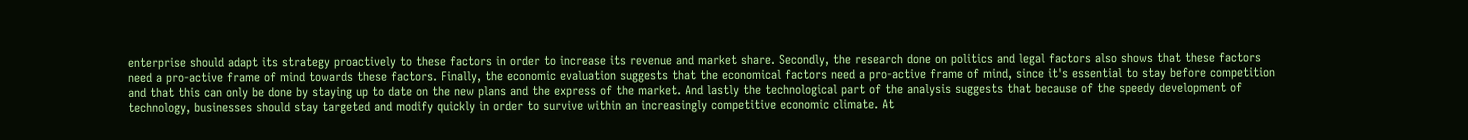enterprise should adapt its strategy proactively to these factors in order to increase its revenue and market share. Secondly, the research done on politics and legal factors also shows that these factors need a pro-active frame of mind towards these factors. Finally, the economic evaluation suggests that the economical factors need a pro-active frame of mind, since it's essential to stay before competition and that this can only be done by staying up to date on the new plans and the express of the market. And lastly the technological part of the analysis suggests that because of the speedy development of technology, businesses should stay targeted and modify quickly in order to survive within an increasingly competitive economic climate. At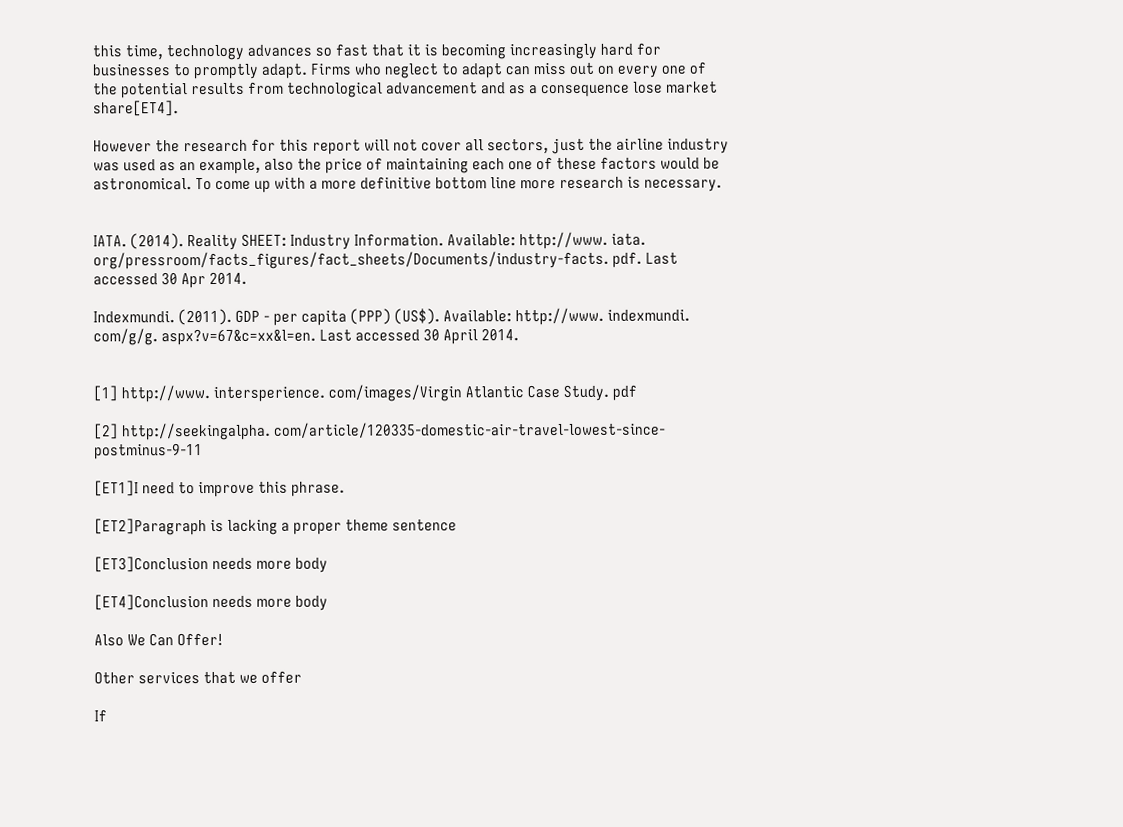this time, technology advances so fast that it is becoming increasingly hard for businesses to promptly adapt. Firms who neglect to adapt can miss out on every one of the potential results from technological advancement and as a consequence lose market share[ET4].

However the research for this report will not cover all sectors, just the airline industry was used as an example, also the price of maintaining each one of these factors would be astronomical. To come up with a more definitive bottom line more research is necessary.


IATA. (2014). Reality SHEET: Industry Information. Available: http://www. iata. org/pressroom/facts_figures/fact_sheets/Documents/industry-facts. pdf. Last accessed 30 Apr 2014.

Indexmundi. (2011). GDP - per capita (PPP) (US$). Available: http://www. indexmundi. com/g/g. aspx?v=67&c=xx&l=en. Last accessed 30 April 2014.


[1] http://www. intersperience. com/images/Virgin Atlantic Case Study. pdf

[2] http://seekingalpha. com/article/120335-domestic-air-travel-lowest-since-postminus-9-11

[ET1]I need to improve this phrase.

[ET2]Paragraph is lacking a proper theme sentence

[ET3]Conclusion needs more body

[ET4]Conclusion needs more body

Also We Can Offer!

Other services that we offer

If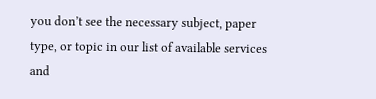you don’t see the necessary subject, paper type, or topic in our list of available services and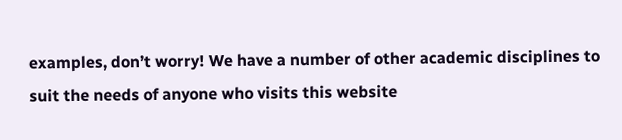examples, don’t worry! We have a number of other academic disciplines to suit the needs of anyone who visits this website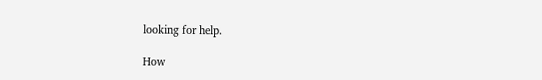looking for help.

How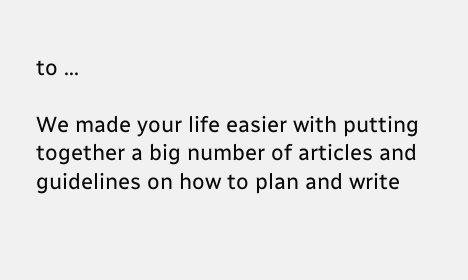to ...

We made your life easier with putting together a big number of articles and guidelines on how to plan and write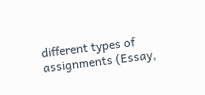different types of assignments (Essay,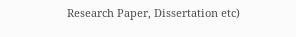Research Paper, Dissertation etc)